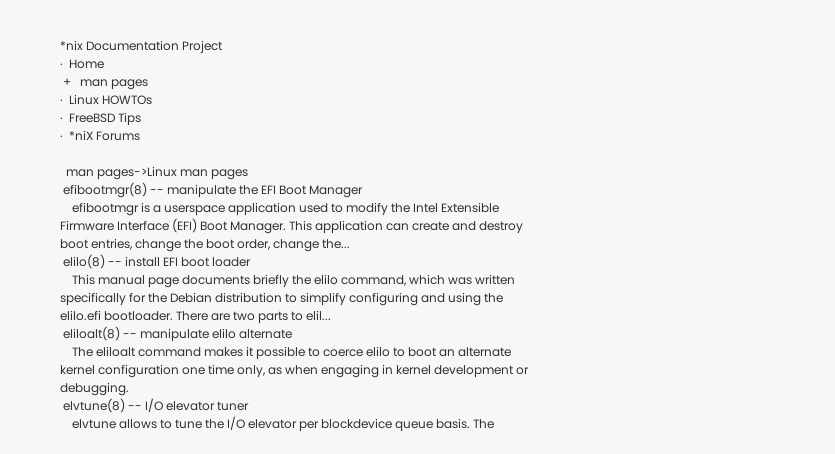*nix Documentation Project
·  Home
 +   man pages
·  Linux HOWTOs
·  FreeBSD Tips
·  *niX Forums

  man pages->Linux man pages
 efibootmgr(8) -- manipulate the EFI Boot Manager
    efibootmgr is a userspace application used to modify the Intel Extensible Firmware Interface (EFI) Boot Manager. This application can create and destroy boot entries, change the boot order, change the...
 elilo(8) -- install EFI boot loader
    This manual page documents briefly the elilo command, which was written specifically for the Debian distribution to simplify configuring and using the elilo.efi bootloader. There are two parts to elil...
 eliloalt(8) -- manipulate elilo alternate
    The eliloalt command makes it possible to coerce elilo to boot an alternate kernel configuration one time only, as when engaging in kernel development or debugging.
 elvtune(8) -- I/O elevator tuner
    elvtune allows to tune the I/O elevator per blockdevice queue basis. The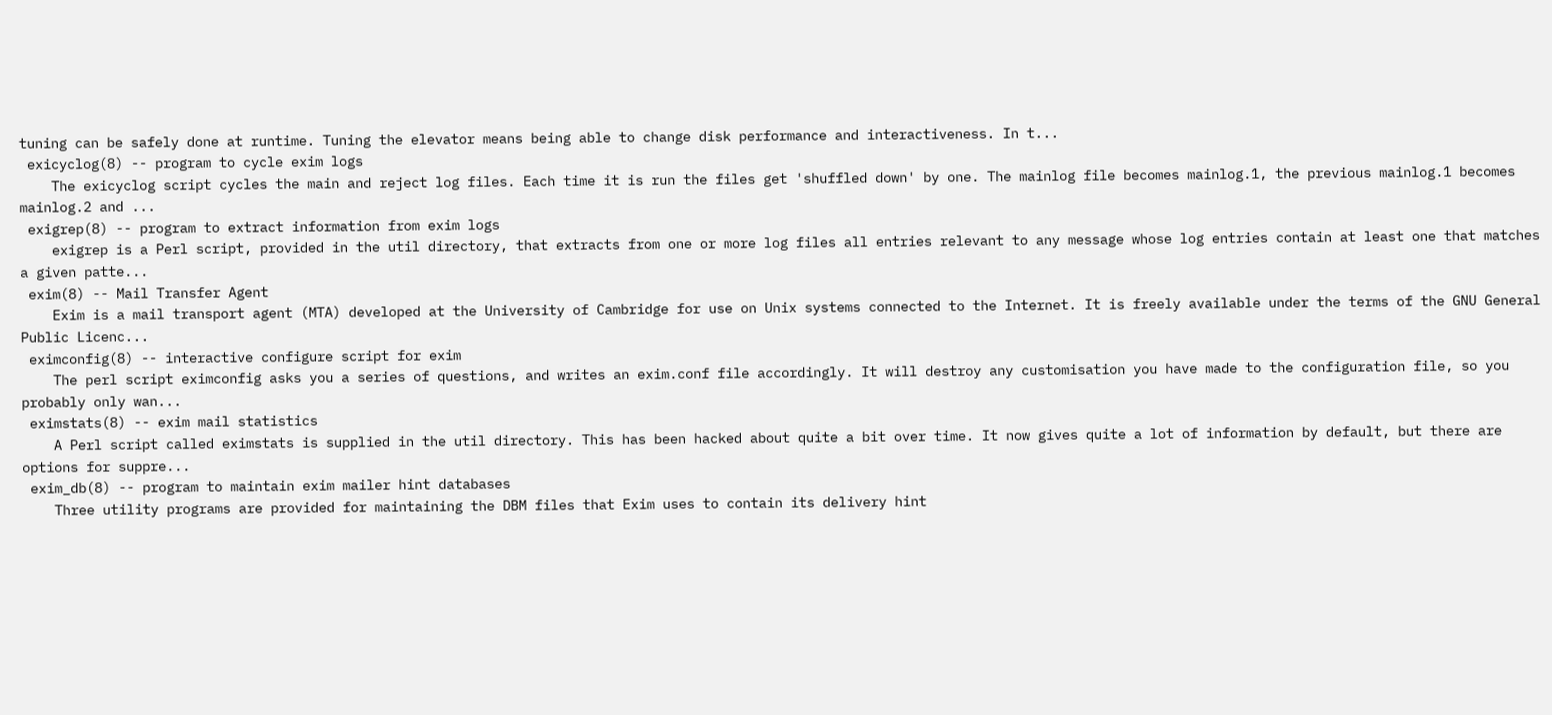tuning can be safely done at runtime. Tuning the elevator means being able to change disk performance and interactiveness. In t...
 exicyclog(8) -- program to cycle exim logs
    The exicyclog script cycles the main and reject log files. Each time it is run the files get 'shuffled down' by one. The mainlog file becomes mainlog.1, the previous mainlog.1 becomes mainlog.2 and ...
 exigrep(8) -- program to extract information from exim logs
    exigrep is a Perl script, provided in the util directory, that extracts from one or more log files all entries relevant to any message whose log entries contain at least one that matches a given patte...
 exim(8) -- Mail Transfer Agent
    Exim is a mail transport agent (MTA) developed at the University of Cambridge for use on Unix systems connected to the Internet. It is freely available under the terms of the GNU General Public Licenc...
 eximconfig(8) -- interactive configure script for exim
    The perl script eximconfig asks you a series of questions, and writes an exim.conf file accordingly. It will destroy any customisation you have made to the configuration file, so you probably only wan...
 eximstats(8) -- exim mail statistics
    A Perl script called eximstats is supplied in the util directory. This has been hacked about quite a bit over time. It now gives quite a lot of information by default, but there are options for suppre...
 exim_db(8) -- program to maintain exim mailer hint databases
    Three utility programs are provided for maintaining the DBM files that Exim uses to contain its delivery hint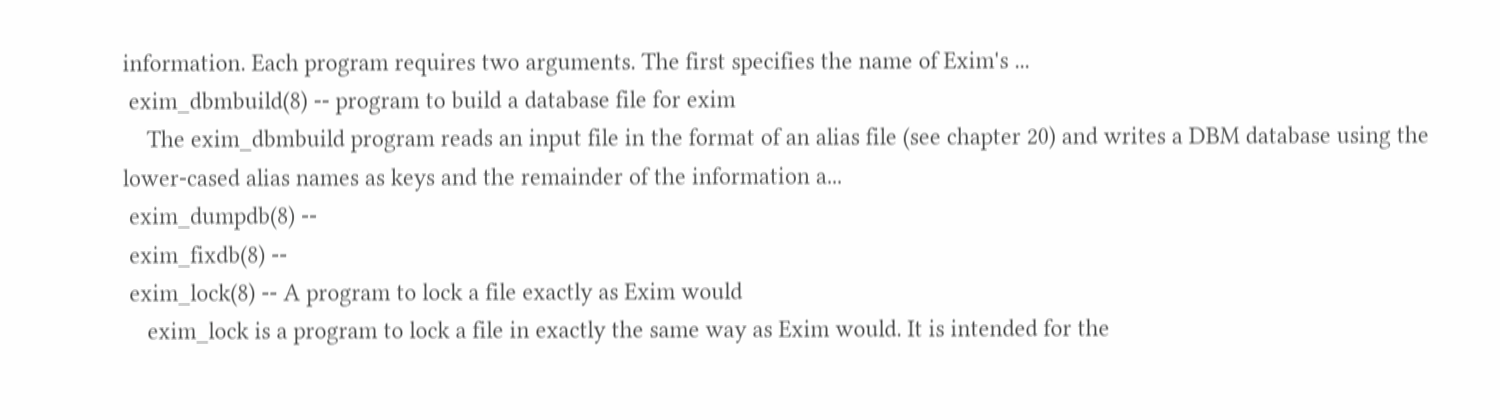information. Each program requires two arguments. The first specifies the name of Exim's ...
 exim_dbmbuild(8) -- program to build a database file for exim
    The exim_dbmbuild program reads an input file in the format of an alias file (see chapter 20) and writes a DBM database using the lower-cased alias names as keys and the remainder of the information a...
 exim_dumpdb(8) --
 exim_fixdb(8) --
 exim_lock(8) -- A program to lock a file exactly as Exim would
    exim_lock is a program to lock a file in exactly the same way as Exim would. It is intended for the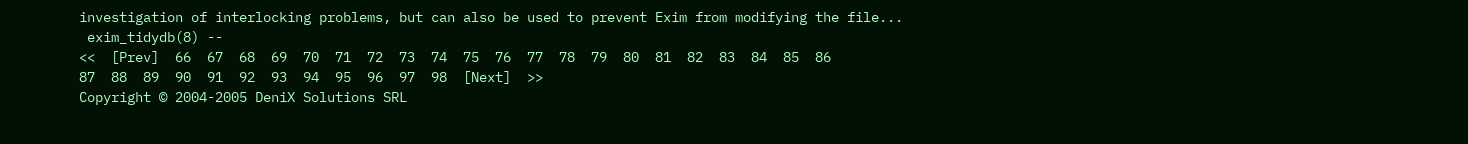investigation of interlocking problems, but can also be used to prevent Exim from modifying the file...
 exim_tidydb(8) --
<<  [Prev]  66  67  68  69  70  71  72  73  74  75  76  77  78  79  80  81  82  83  84  85  86
87  88  89  90  91  92  93  94  95  96  97  98  [Next]  >>
Copyright © 2004-2005 DeniX Solutions SRL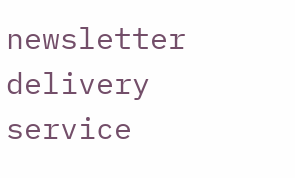newsletter delivery service